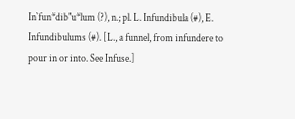In`fun*dib"u*lum (?), n.; pl. L. Infundibula (#), E. Infundibulums (#). [L., a funnel, from infundere to pour in or into. See Infuse.]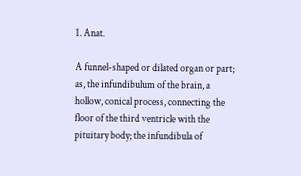1. Anat.

A funnel-shaped or dilated organ or part; as, the infundibulum of the brain, a hollow, conical process, connecting the floor of the third ventricle with the pituitary body; the infundibula of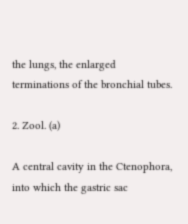the lungs, the enlarged terminations of the bronchial tubes.

2. Zool. (a)

A central cavity in the Ctenophora, into which the gastric sac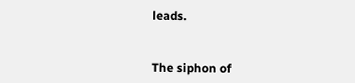leads.


The siphon of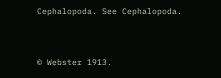Cephalopoda. See Cephalopoda.


© Webster 1913.